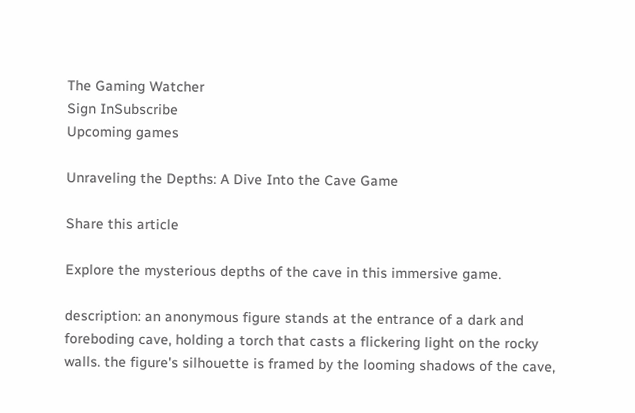The Gaming Watcher
Sign InSubscribe
Upcoming games

Unraveling the Depths: A Dive Into the Cave Game

Share this article

Explore the mysterious depths of the cave in this immersive game.

description: an anonymous figure stands at the entrance of a dark and foreboding cave, holding a torch that casts a flickering light on the rocky walls. the figure's silhouette is framed by the looming shadows of the cave,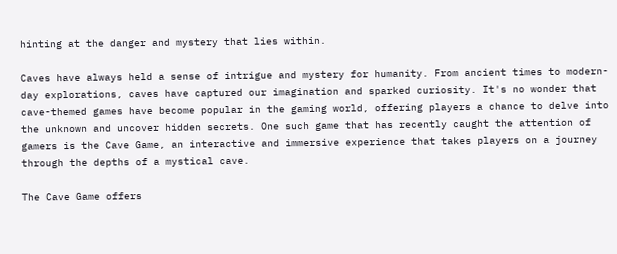hinting at the danger and mystery that lies within.

Caves have always held a sense of intrigue and mystery for humanity. From ancient times to modern-day explorations, caves have captured our imagination and sparked curiosity. It's no wonder that cave-themed games have become popular in the gaming world, offering players a chance to delve into the unknown and uncover hidden secrets. One such game that has recently caught the attention of gamers is the Cave Game, an interactive and immersive experience that takes players on a journey through the depths of a mystical cave.

The Cave Game offers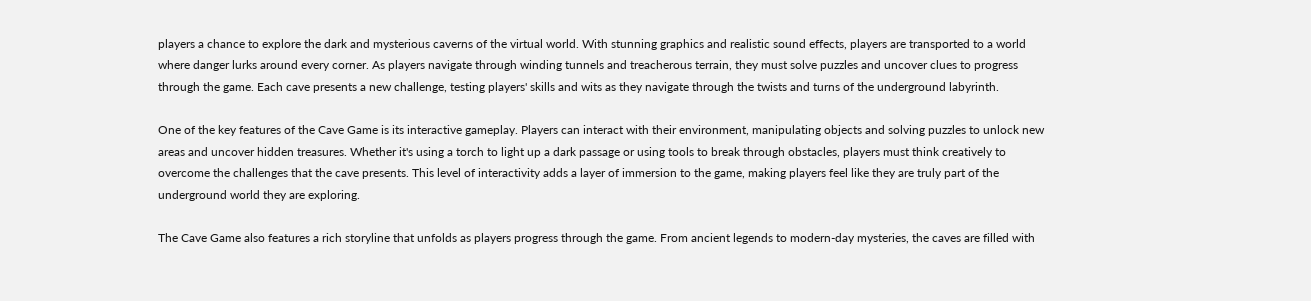players a chance to explore the dark and mysterious caverns of the virtual world. With stunning graphics and realistic sound effects, players are transported to a world where danger lurks around every corner. As players navigate through winding tunnels and treacherous terrain, they must solve puzzles and uncover clues to progress through the game. Each cave presents a new challenge, testing players' skills and wits as they navigate through the twists and turns of the underground labyrinth.

One of the key features of the Cave Game is its interactive gameplay. Players can interact with their environment, manipulating objects and solving puzzles to unlock new areas and uncover hidden treasures. Whether it's using a torch to light up a dark passage or using tools to break through obstacles, players must think creatively to overcome the challenges that the cave presents. This level of interactivity adds a layer of immersion to the game, making players feel like they are truly part of the underground world they are exploring.

The Cave Game also features a rich storyline that unfolds as players progress through the game. From ancient legends to modern-day mysteries, the caves are filled with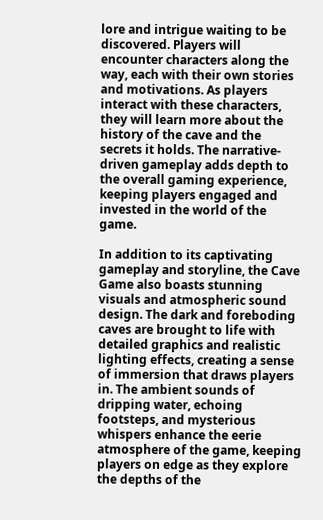lore and intrigue waiting to be discovered. Players will encounter characters along the way, each with their own stories and motivations. As players interact with these characters, they will learn more about the history of the cave and the secrets it holds. The narrative-driven gameplay adds depth to the overall gaming experience, keeping players engaged and invested in the world of the game.

In addition to its captivating gameplay and storyline, the Cave Game also boasts stunning visuals and atmospheric sound design. The dark and foreboding caves are brought to life with detailed graphics and realistic lighting effects, creating a sense of immersion that draws players in. The ambient sounds of dripping water, echoing footsteps, and mysterious whispers enhance the eerie atmosphere of the game, keeping players on edge as they explore the depths of the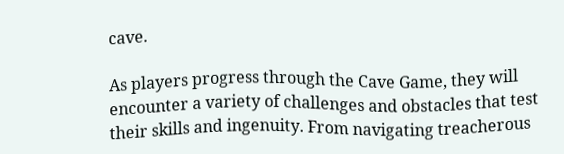cave.

As players progress through the Cave Game, they will encounter a variety of challenges and obstacles that test their skills and ingenuity. From navigating treacherous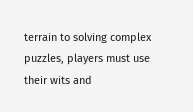terrain to solving complex puzzles, players must use their wits and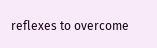reflexes to overcome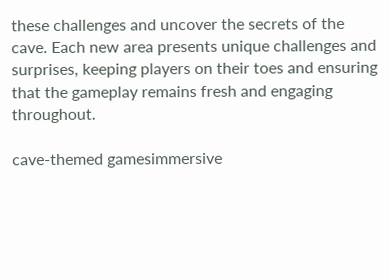these challenges and uncover the secrets of the cave. Each new area presents unique challenges and surprises, keeping players on their toes and ensuring that the gameplay remains fresh and engaging throughout.

cave-themed gamesimmersive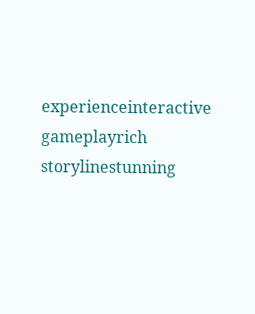experienceinteractive gameplayrich storylinestunning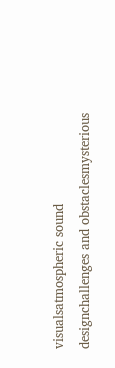visualsatmospheric sound designchallenges and obstaclesmysterious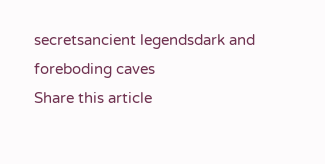secretsancient legendsdark and foreboding caves
Share this article